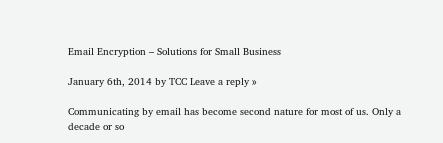Email Encryption – Solutions for Small Business

January 6th, 2014 by TCC Leave a reply »

Communicating by email has become second nature for most of us. Only a decade or so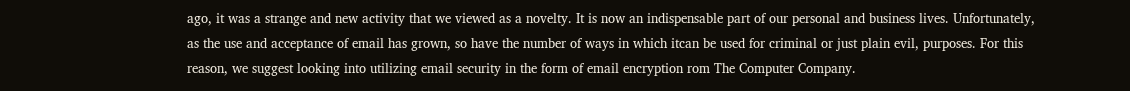ago, it was a strange and new activity that we viewed as a novelty. It is now an indispensable part of our personal and business lives. Unfortunately, as the use and acceptance of email has grown, so have the number of ways in which itcan be used for criminal or just plain evil, purposes. For this reason, we suggest looking into utilizing email security in the form of email encryption rom The Computer Company.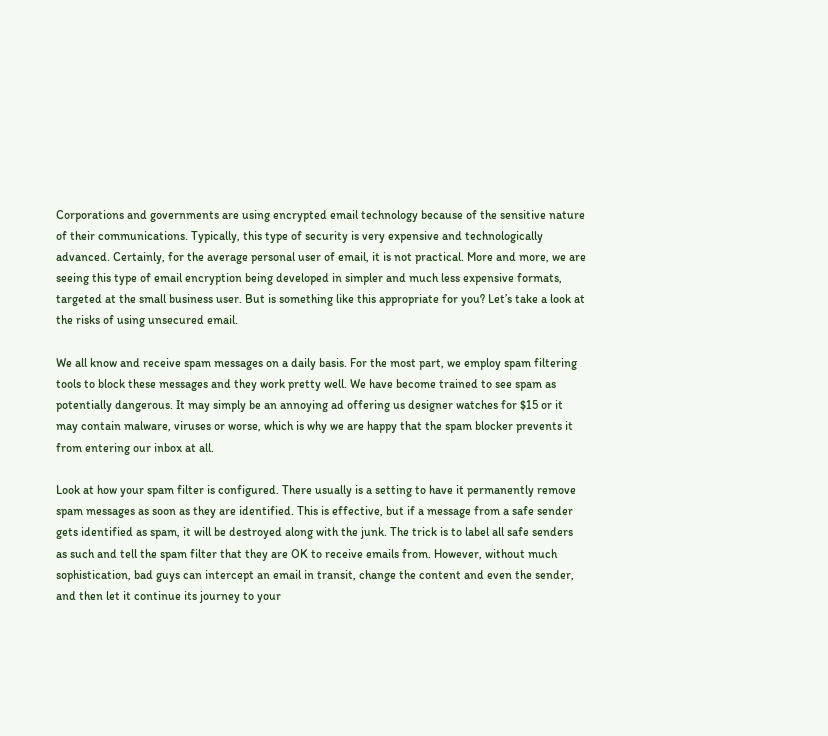Corporations and governments are using encrypted email technology because of the sensitive nature of their communications. Typically, this type of security is very expensive and technologically advanced. Certainly, for the average personal user of email, it is not practical. More and more, we are seeing this type of email encryption being developed in simpler and much less expensive formats, targeted at the small business user. But is something like this appropriate for you? Let’s take a look at the risks of using unsecured email.

We all know and receive spam messages on a daily basis. For the most part, we employ spam filtering tools to block these messages and they work pretty well. We have become trained to see spam as potentially dangerous. It may simply be an annoying ad offering us designer watches for $15 or it may contain malware, viruses or worse, which is why we are happy that the spam blocker prevents it from entering our inbox at all.

Look at how your spam filter is configured. There usually is a setting to have it permanently remove spam messages as soon as they are identified. This is effective, but if a message from a safe sender gets identified as spam, it will be destroyed along with the junk. The trick is to label all safe senders as such and tell the spam filter that they are OK to receive emails from. However, without much sophistication, bad guys can intercept an email in transit, change the content and even the sender, and then let it continue its journey to your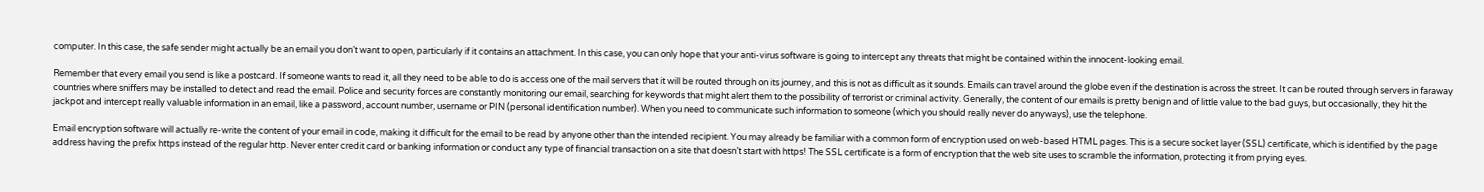computer. In this case, the safe sender might actually be an email you don’t want to open, particularly if it contains an attachment. In this case, you can only hope that your anti-virus software is going to intercept any threats that might be contained within the innocent-looking email.

Remember that every email you send is like a postcard. If someone wants to read it, all they need to be able to do is access one of the mail servers that it will be routed through on its journey, and this is not as difficult as it sounds. Emails can travel around the globe even if the destination is across the street. It can be routed through servers in faraway countries where sniffers may be installed to detect and read the email. Police and security forces are constantly monitoring our email, searching for keywords that might alert them to the possibility of terrorist or criminal activity. Generally, the content of our emails is pretty benign and of little value to the bad guys, but occasionally, they hit the jackpot and intercept really valuable information in an email, like a password, account number, username or PIN (personal identification number). When you need to communicate such information to someone (which you should really never do anyways), use the telephone.

Email encryption software will actually re-write the content of your email in code, making it difficult for the email to be read by anyone other than the intended recipient. You may already be familiar with a common form of encryption used on web-based HTML pages. This is a secure socket layer (SSL) certificate, which is identified by the page address having the prefix https instead of the regular http. Never enter credit card or banking information or conduct any type of financial transaction on a site that doesn’t start with https! The SSL certificate is a form of encryption that the web site uses to scramble the information, protecting it from prying eyes.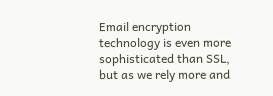Email encryption technology is even more sophisticated than SSL, but as we rely more and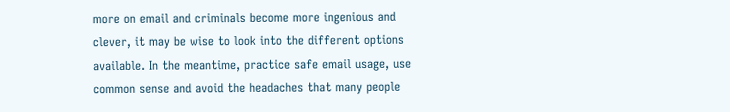more on email and criminals become more ingenious and clever, it may be wise to look into the different options available. In the meantime, practice safe email usage, use common sense and avoid the headaches that many people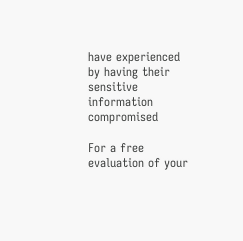have experienced by having their sensitive information compromised

For a free evaluation of your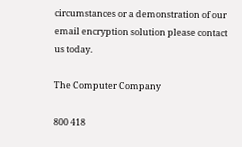circumstances or a demonstration of our email encryption solution please contact us today.

The Computer Company

800 418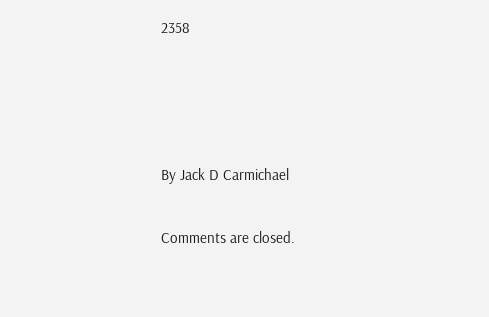2358






By Jack D Carmichael


Comments are closed.